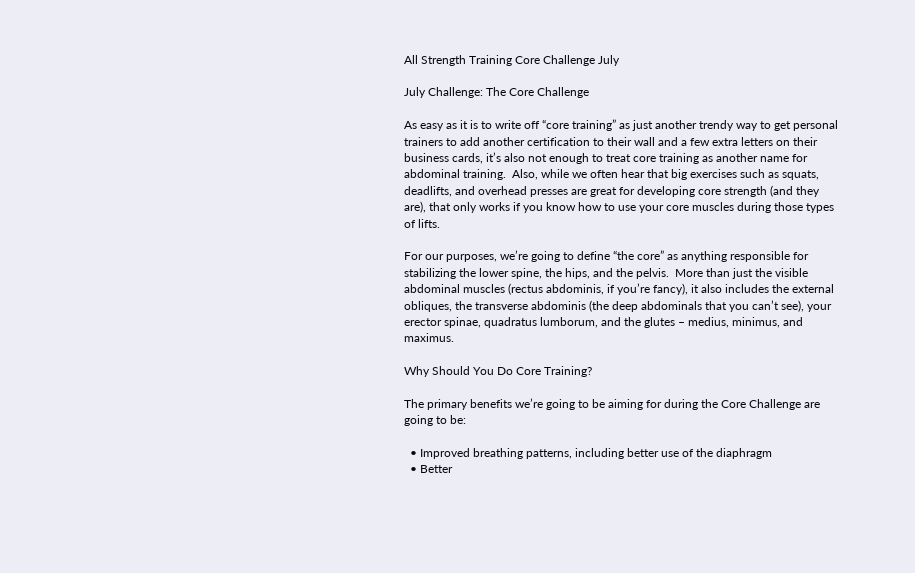All Strength Training Core Challenge July

July Challenge: The Core Challenge

As easy as it is to write off “core training” as just another trendy way to get personal trainers to add another certification to their wall and a few extra letters on their business cards, it’s also not enough to treat core training as another name for abdominal training.  Also, while we often hear that big exercises such as squats, deadlifts, and overhead presses are great for developing core strength (and they are), that only works if you know how to use your core muscles during those types of lifts.

For our purposes, we’re going to define “the core” as anything responsible for stabilizing the lower spine, the hips, and the pelvis.  More than just the visible abdominal muscles (rectus abdominis, if you’re fancy), it also includes the external obliques, the transverse abdominis (the deep abdominals that you can’t see), your erector spinae, quadratus lumborum, and the glutes – medius, minimus, and maximus.

Why Should You Do Core Training?

The primary benefits we’re going to be aiming for during the Core Challenge are going to be:

  • Improved breathing patterns, including better use of the diaphragm
  • Better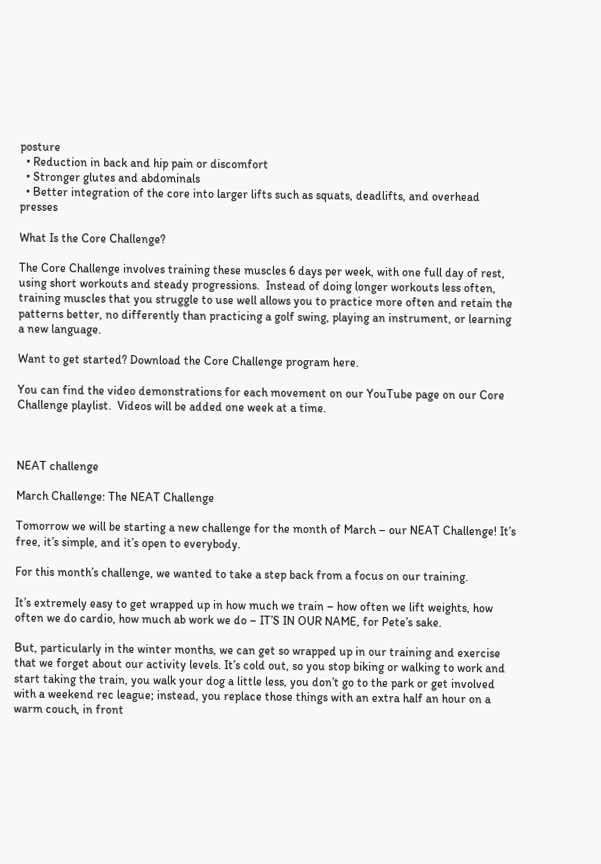posture
  • Reduction in back and hip pain or discomfort
  • Stronger glutes and abdominals
  • Better integration of the core into larger lifts such as squats, deadlifts, and overhead presses

What Is the Core Challenge?

The Core Challenge involves training these muscles 6 days per week, with one full day of rest, using short workouts and steady progressions.  Instead of doing longer workouts less often, training muscles that you struggle to use well allows you to practice more often and retain the patterns better, no differently than practicing a golf swing, playing an instrument, or learning a new language.

Want to get started? Download the Core Challenge program here.

You can find the video demonstrations for each movement on our YouTube page on our Core Challenge playlist.  Videos will be added one week at a time.



NEAT challenge

March Challenge: The NEAT Challenge

Tomorrow we will be starting a new challenge for the month of March – our NEAT Challenge! It’s free, it’s simple, and it’s open to everybody.

For this month’s challenge, we wanted to take a step back from a focus on our training.

It’s extremely easy to get wrapped up in how much we train – how often we lift weights, how often we do cardio, how much ab work we do – IT’S IN OUR NAME, for Pete’s sake.

But, particularly in the winter months, we can get so wrapped up in our training and exercise that we forget about our activity levels. It’s cold out, so you stop biking or walking to work and start taking the train, you walk your dog a little less, you don’t go to the park or get involved with a weekend rec league; instead, you replace those things with an extra half an hour on a warm couch, in front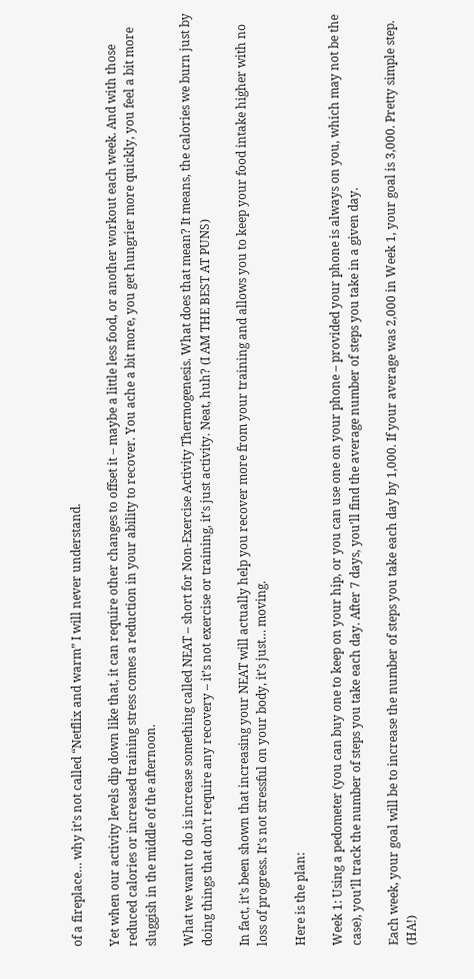of a fireplace… why it’s not called “Netflix and warm” I will never understand.

Yet when our activity levels dip down like that, it can require other changes to offset it – maybe a little less food, or another workout each week. And with those reduced calories or increased training stress comes a reduction in your ability to recover. You ache a bit more, you get hungrier more quickly, you feel a bit more sluggish in the middle of the afternoon.

What we want to do is increase something called NEAT – short for Non-Exercise Activity Thermogenesis. What does that mean? It means, the calories we burn just by doing things that don’t require any recovery – it’s not exercise or training, it’s just activity. Neat, huh? (I AM THE BEST AT PUNS)

In fact, it’s been shown that increasing your NEAT will actually help you recover more from your training and allows you to keep your food intake higher with no loss of progress. It’s not stressful on your body, it’s just… moving.

Here is the plan:

Week 1: Using a pedometer (you can buy one to keep on your hip, or you can use one on your phone – provided your phone is always on you, which may not be the case), you’ll track the number of steps you take each day. After 7 days, you’ll find the average number of steps you take in a given day.

Each week, your goal will be to increase the number of steps you take each day by 1,000. If your average was 2,000 in Week 1, your goal is 3,000. Pretty simple step. (HA!)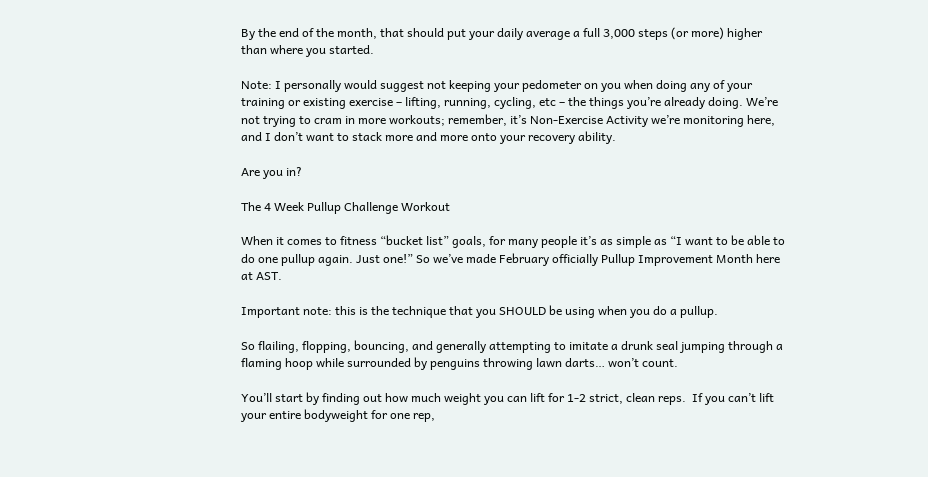By the end of the month, that should put your daily average a full 3,000 steps (or more) higher than where you started.

Note: I personally would suggest not keeping your pedometer on you when doing any of your training or existing exercise – lifting, running, cycling, etc – the things you’re already doing. We’re not trying to cram in more workouts; remember, it’s Non-Exercise Activity we’re monitoring here, and I don’t want to stack more and more onto your recovery ability.

Are you in?

The 4 Week Pullup Challenge Workout

When it comes to fitness “bucket list” goals, for many people it’s as simple as “I want to be able to do one pullup again. Just one!” So we’ve made February officially Pullup Improvement Month here at AST.

Important note: this is the technique that you SHOULD be using when you do a pullup.

So flailing, flopping, bouncing, and generally attempting to imitate a drunk seal jumping through a flaming hoop while surrounded by penguins throwing lawn darts… won’t count.

You’ll start by finding out how much weight you can lift for 1-2 strict, clean reps.  If you can’t lift your entire bodyweight for one rep,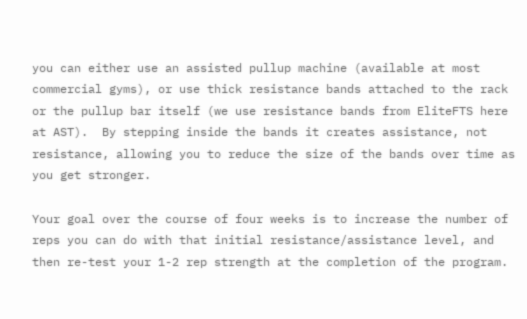you can either use an assisted pullup machine (available at most commercial gyms), or use thick resistance bands attached to the rack or the pullup bar itself (we use resistance bands from EliteFTS here at AST).  By stepping inside the bands it creates assistance, not resistance, allowing you to reduce the size of the bands over time as you get stronger.

Your goal over the course of four weeks is to increase the number of reps you can do with that initial resistance/assistance level, and then re-test your 1-2 rep strength at the completion of the program.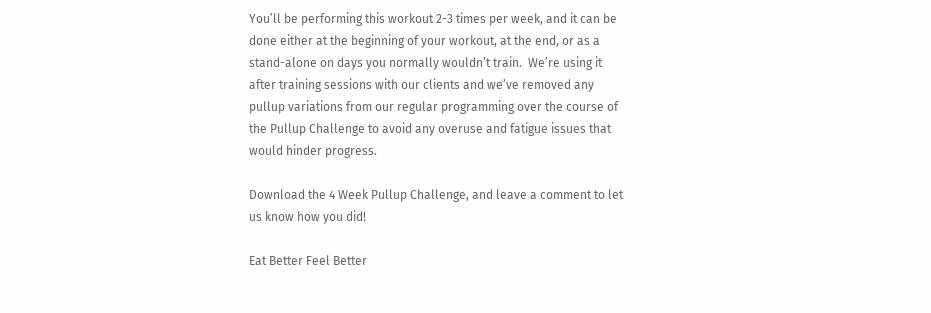You’ll be performing this workout 2-3 times per week, and it can be done either at the beginning of your workout, at the end, or as a stand-alone on days you normally wouldn’t train.  We’re using it after training sessions with our clients and we’ve removed any pullup variations from our regular programming over the course of the Pullup Challenge to avoid any overuse and fatigue issues that would hinder progress.

Download the 4 Week Pullup Challenge, and leave a comment to let us know how you did!

Eat Better Feel Better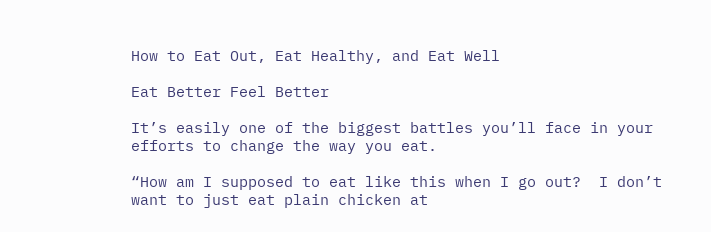How to Eat Out, Eat Healthy, and Eat Well

Eat Better Feel Better

It’s easily one of the biggest battles you’ll face in your efforts to change the way you eat.

“How am I supposed to eat like this when I go out?  I don’t want to just eat plain chicken at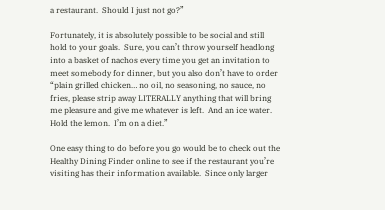a restaurant.  Should I just not go?”

Fortunately, it is absolutely possible to be social and still hold to your goals.  Sure, you can’t throw yourself headlong into a basket of nachos every time you get an invitation to meet somebody for dinner, but you also don’t have to order “plain grilled chicken… no oil, no seasoning, no sauce, no fries, please strip away LITERALLY anything that will bring me pleasure and give me whatever is left.  And an ice water.  Hold the lemon.  I’m on a diet.”

One easy thing to do before you go would be to check out the Healthy Dining Finder online to see if the restaurant you’re visiting has their information available.  Since only larger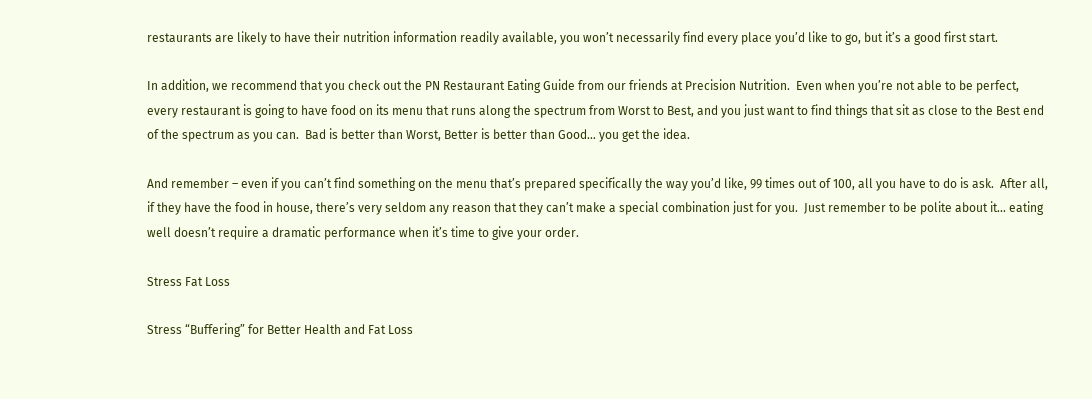restaurants are likely to have their nutrition information readily available, you won’t necessarily find every place you’d like to go, but it’s a good first start.

In addition, we recommend that you check out the PN Restaurant Eating Guide from our friends at Precision Nutrition.  Even when you’re not able to be perfect, every restaurant is going to have food on its menu that runs along the spectrum from Worst to Best, and you just want to find things that sit as close to the Best end of the spectrum as you can.  Bad is better than Worst, Better is better than Good… you get the idea.

And remember – even if you can’t find something on the menu that’s prepared specifically the way you’d like, 99 times out of 100, all you have to do is ask.  After all, if they have the food in house, there’s very seldom any reason that they can’t make a special combination just for you.  Just remember to be polite about it… eating well doesn’t require a dramatic performance when it’s time to give your order.

Stress Fat Loss

Stress “Buffering” for Better Health and Fat Loss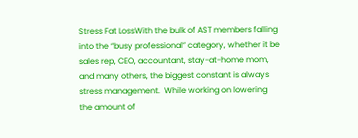Stress Fat LossWith the bulk of AST members falling into the “busy professional” category, whether it be sales rep, CEO, accountant, stay-at-home mom, and many others, the biggest constant is always stress management.  While working on lowering the amount of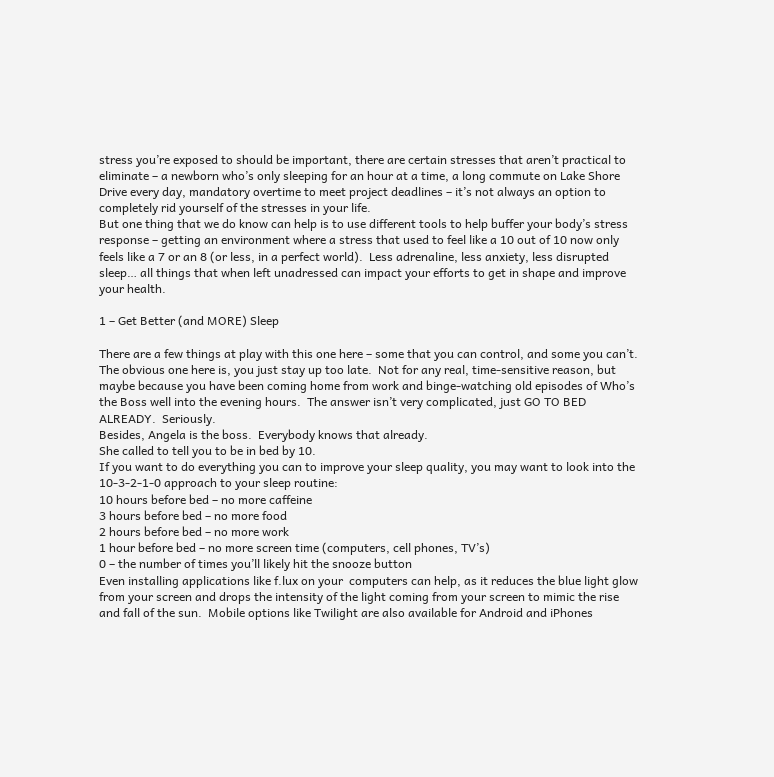stress you’re exposed to should be important, there are certain stresses that aren’t practical to eliminate – a newborn who’s only sleeping for an hour at a time, a long commute on Lake Shore Drive every day, mandatory overtime to meet project deadlines – it’s not always an option to completely rid yourself of the stresses in your life.
But one thing that we do know can help is to use different tools to help buffer your body’s stress response – getting an environment where a stress that used to feel like a 10 out of 10 now only feels like a 7 or an 8 (or less, in a perfect world).  Less adrenaline, less anxiety, less disrupted sleep… all things that when left unadressed can impact your efforts to get in shape and improve your health.

1 – Get Better (and MORE) Sleep

There are a few things at play with this one here – some that you can control, and some you can’t.  The obvious one here is, you just stay up too late.  Not for any real, time-sensitive reason, but maybe because you have been coming home from work and binge-watching old episodes of Who’s the Boss well into the evening hours.  The answer isn’t very complicated, just GO TO BED ALREADY.  Seriously.
Besides, Angela is the boss.  Everybody knows that already.
She called to tell you to be in bed by 10.
If you want to do everything you can to improve your sleep quality, you may want to look into the 10-3-2-1-0 approach to your sleep routine:
10 hours before bed – no more caffeine
3 hours before bed – no more food
2 hours before bed – no more work
1 hour before bed – no more screen time (computers, cell phones, TV’s)
0 – the number of times you’ll likely hit the snooze button
Even installing applications like f.lux on your  computers can help, as it reduces the blue light glow from your screen and drops the intensity of the light coming from your screen to mimic the rise and fall of the sun.  Mobile options like Twilight are also available for Android and iPhones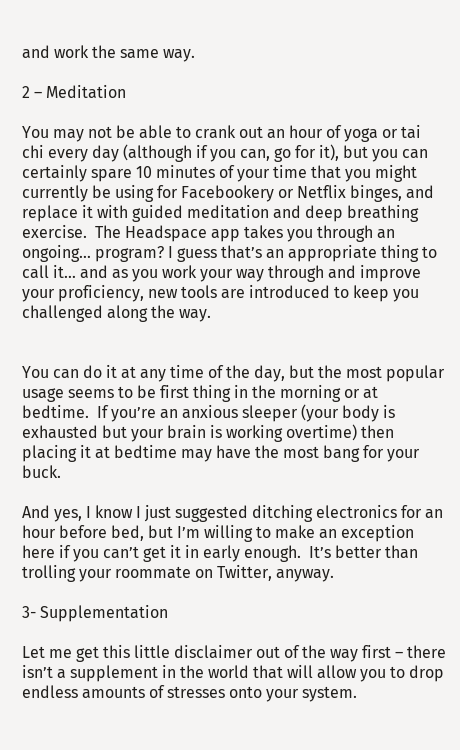and work the same way.

2 – Meditation

You may not be able to crank out an hour of yoga or tai chi every day (although if you can, go for it), but you can certainly spare 10 minutes of your time that you might currently be using for Facebookery or Netflix binges, and replace it with guided meditation and deep breathing exercise.  The Headspace app takes you through an ongoing… program? I guess that’s an appropriate thing to call it… and as you work your way through and improve your proficiency, new tools are introduced to keep you challenged along the way.


You can do it at any time of the day, but the most popular usage seems to be first thing in the morning or at bedtime.  If you’re an anxious sleeper (your body is exhausted but your brain is working overtime) then placing it at bedtime may have the most bang for your buck.

And yes, I know I just suggested ditching electronics for an hour before bed, but I’m willing to make an exception here if you can’t get it in early enough.  It’s better than trolling your roommate on Twitter, anyway.

3- Supplementation

Let me get this little disclaimer out of the way first – there isn’t a supplement in the world that will allow you to drop endless amounts of stresses onto your system.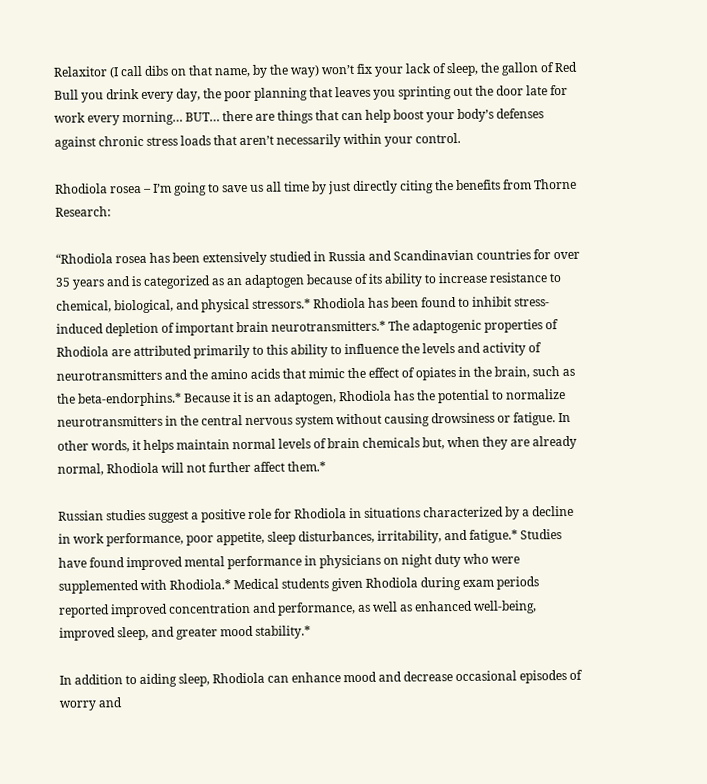Relaxitor (I call dibs on that name, by the way) won’t fix your lack of sleep, the gallon of Red Bull you drink every day, the poor planning that leaves you sprinting out the door late for work every morning… BUT… there are things that can help boost your body’s defenses against chronic stress loads that aren’t necessarily within your control.

Rhodiola rosea – I’m going to save us all time by just directly citing the benefits from Thorne Research:

“Rhodiola rosea has been extensively studied in Russia and Scandinavian countries for over 35 years and is categorized as an adaptogen because of its ability to increase resistance to chemical, biological, and physical stressors.* Rhodiola has been found to inhibit stress-induced depletion of important brain neurotransmitters.* The adaptogenic properties of Rhodiola are attributed primarily to this ability to influence the levels and activity of neurotransmitters and the amino acids that mimic the effect of opiates in the brain, such as the beta-endorphins.* Because it is an adaptogen, Rhodiola has the potential to normalize neurotransmitters in the central nervous system without causing drowsiness or fatigue. In other words, it helps maintain normal levels of brain chemicals but, when they are already normal, Rhodiola will not further affect them.*

Russian studies suggest a positive role for Rhodiola in situations characterized by a decline in work performance, poor appetite, sleep disturbances, irritability, and fatigue.* Studies have found improved mental performance in physicians on night duty who were supplemented with Rhodiola.* Medical students given Rhodiola during exam periods reported improved concentration and performance, as well as enhanced well-being, improved sleep, and greater mood stability.*

In addition to aiding sleep, Rhodiola can enhance mood and decrease occasional episodes of worry and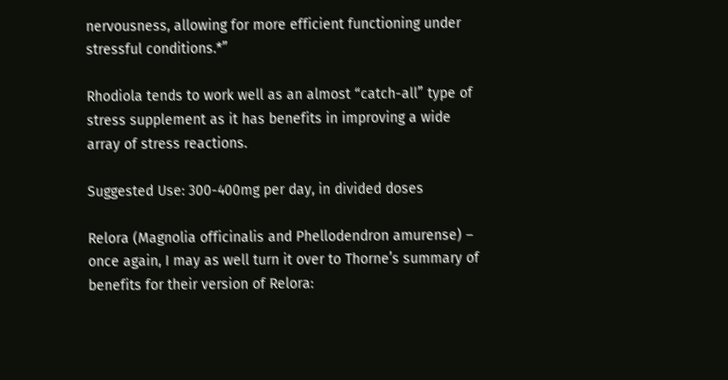nervousness, allowing for more efficient functioning under stressful conditions.*”

Rhodiola tends to work well as an almost “catch-all” type of stress supplement as it has benefits in improving a wide array of stress reactions.

Suggested Use: 300-400mg per day, in divided doses

Relora (Magnolia officinalis and Phellodendron amurense) – once again, I may as well turn it over to Thorne’s summary of benefits for their version of Relora: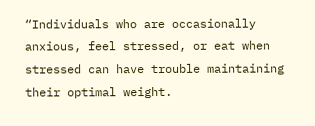“Individuals who are occasionally anxious, feel stressed, or eat when stressed can have trouble maintaining their optimal weight.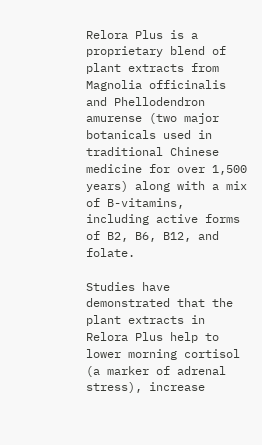Relora Plus is a proprietary blend of plant extracts from Magnolia officinalis and Phellodendron amurense (two major botanicals used in traditional Chinese medicine for over 1,500 years) along with a mix of B-vitamins, including active forms of B2, B6, B12, and folate.

Studies have demonstrated that the plant extracts in Relora Plus help to lower morning cortisol (a marker of adrenal stress), increase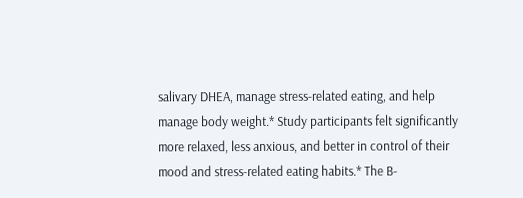salivary DHEA, manage stress-related eating, and help manage body weight.* Study participants felt significantly more relaxed, less anxious, and better in control of their mood and stress-related eating habits.* The B-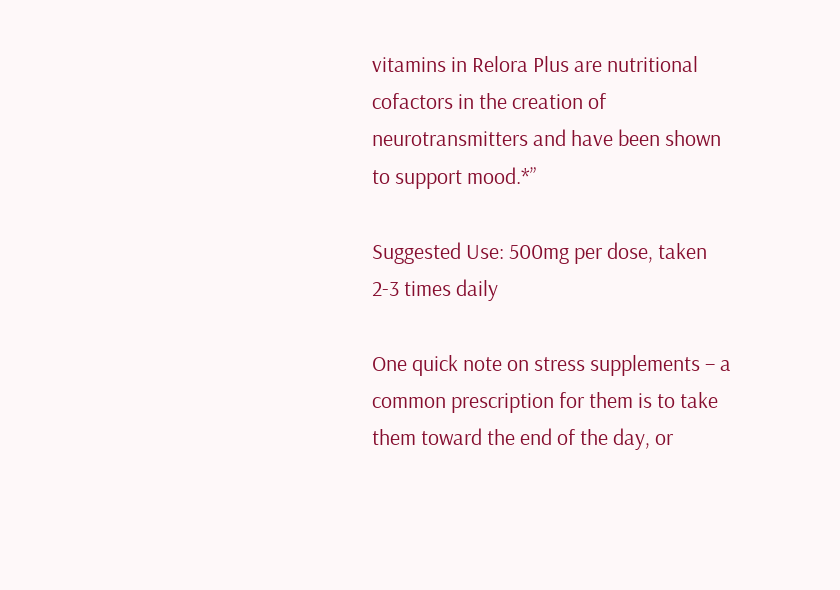vitamins in Relora Plus are nutritional cofactors in the creation of neurotransmitters and have been shown to support mood.*”

Suggested Use: 500mg per dose, taken 2-3 times daily

One quick note on stress supplements – a common prescription for them is to take them toward the end of the day, or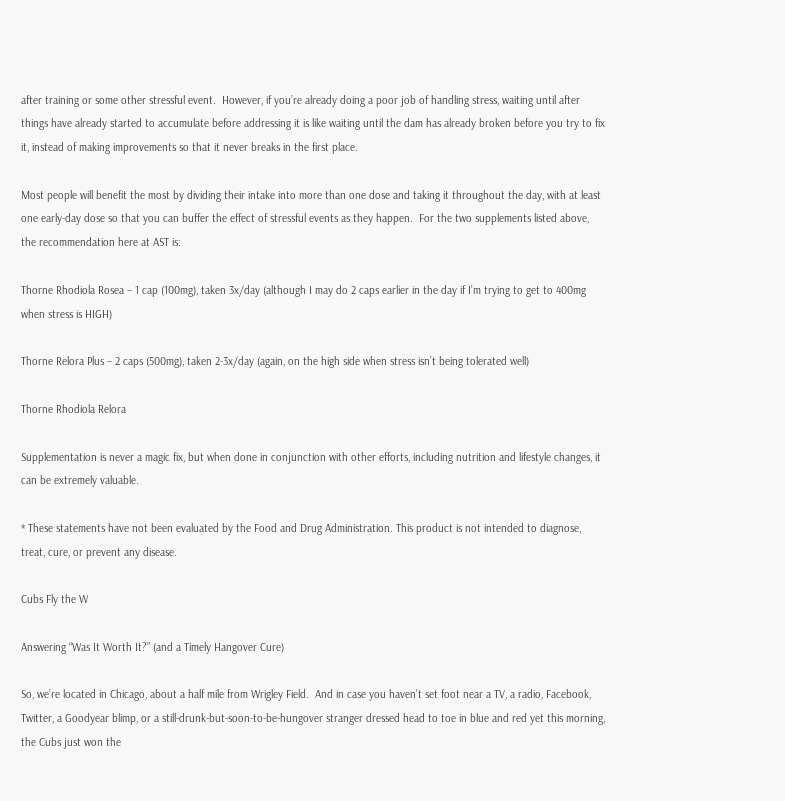after training or some other stressful event.  However, if you’re already doing a poor job of handling stress, waiting until after things have already started to accumulate before addressing it is like waiting until the dam has already broken before you try to fix it, instead of making improvements so that it never breaks in the first place.

Most people will benefit the most by dividing their intake into more than one dose and taking it throughout the day, with at least one early-day dose so that you can buffer the effect of stressful events as they happen.  For the two supplements listed above, the recommendation here at AST is:

Thorne Rhodiola Rosea – 1 cap (100mg), taken 3x/day (although I may do 2 caps earlier in the day if I’m trying to get to 400mg when stress is HIGH)

Thorne Relora Plus – 2 caps (500mg), taken 2-3x/day (again, on the high side when stress isn’t being tolerated well)

Thorne Rhodiola Relora

Supplementation is never a magic fix, but when done in conjunction with other efforts, including nutrition and lifestyle changes, it can be extremely valuable.

* These statements have not been evaluated by the Food and Drug Administration. This product is not intended to diagnose, treat, cure, or prevent any disease.

Cubs Fly the W

Answering “Was It Worth It?” (and a Timely Hangover Cure)

So, we’re located in Chicago, about a half mile from Wrigley Field.  And in case you haven’t set foot near a TV, a radio, Facebook, Twitter, a Goodyear blimp, or a still-drunk-but-soon-to-be-hungover stranger dressed head to toe in blue and red yet this morning, the Cubs just won the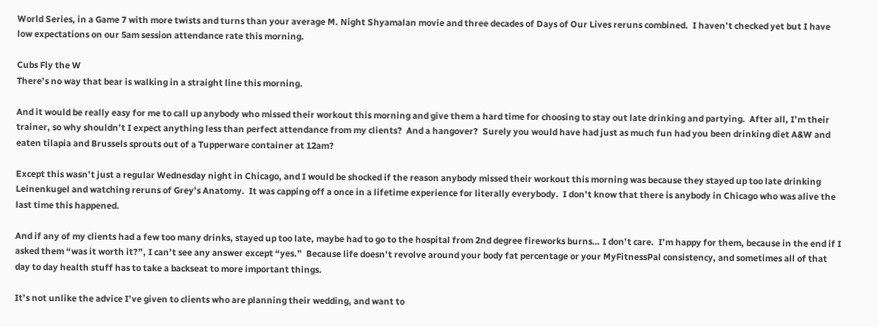World Series, in a Game 7 with more twists and turns than your average M. Night Shyamalan movie and three decades of Days of Our Lives reruns combined.  I haven’t checked yet but I have low expectations on our 5am session attendance rate this morning.

Cubs Fly the W
There’s no way that bear is walking in a straight line this morning.

And it would be really easy for me to call up anybody who missed their workout this morning and give them a hard time for choosing to stay out late drinking and partying.  After all, I’m their trainer, so why shouldn’t I expect anything less than perfect attendance from my clients?  And a hangover?  Surely you would have had just as much fun had you been drinking diet A&W and eaten tilapia and Brussels sprouts out of a Tupperware container at 12am?

Except this wasn’t just a regular Wednesday night in Chicago, and I would be shocked if the reason anybody missed their workout this morning was because they stayed up too late drinking Leinenkugel and watching reruns of Grey’s Anatomy.  It was capping off a once in a lifetime experience for literally everybody.  I don’t know that there is anybody in Chicago who was alive the last time this happened.

And if any of my clients had a few too many drinks, stayed up too late, maybe had to go to the hospital from 2nd degree fireworks burns… I don’t care.  I’m happy for them, because in the end if I asked them “was it worth it?”, I can’t see any answer except “yes.”  Because life doesn’t revolve around your body fat percentage or your MyFitnessPal consistency, and sometimes all of that day to day health stuff has to take a backseat to more important things.

It’s not unlike the advice I’ve given to clients who are planning their wedding, and want to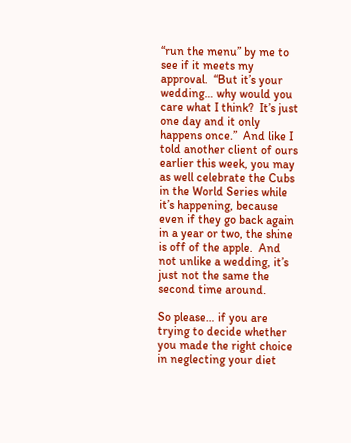“run the menu” by me to see if it meets my approval.  “But it’s your wedding… why would you care what I think?  It’s just one day and it only happens once.”  And like I told another client of ours earlier this week, you may as well celebrate the Cubs in the World Series while it’s happening, because even if they go back again in a year or two, the shine is off of the apple.  And not unlike a wedding, it’s just not the same the second time around.

So please… if you are trying to decide whether you made the right choice in neglecting your diet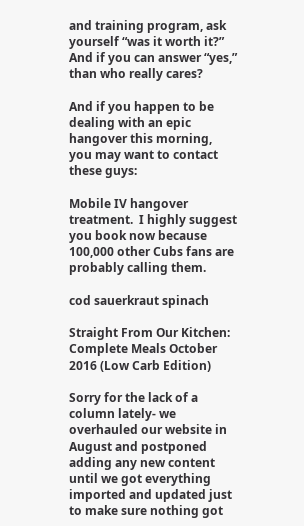and training program, ask yourself “was it worth it?”  And if you can answer “yes,” than who really cares?

And if you happen to be dealing with an epic hangover this morning, you may want to contact these guys:

Mobile IV hangover treatment.  I highly suggest you book now because 100,000 other Cubs fans are probably calling them.

cod sauerkraut spinach

Straight From Our Kitchen: Complete Meals October 2016 (Low Carb Edition)

Sorry for the lack of a column lately- we overhauled our website in August and postponed adding any new content until we got everything imported and updated just to make sure nothing got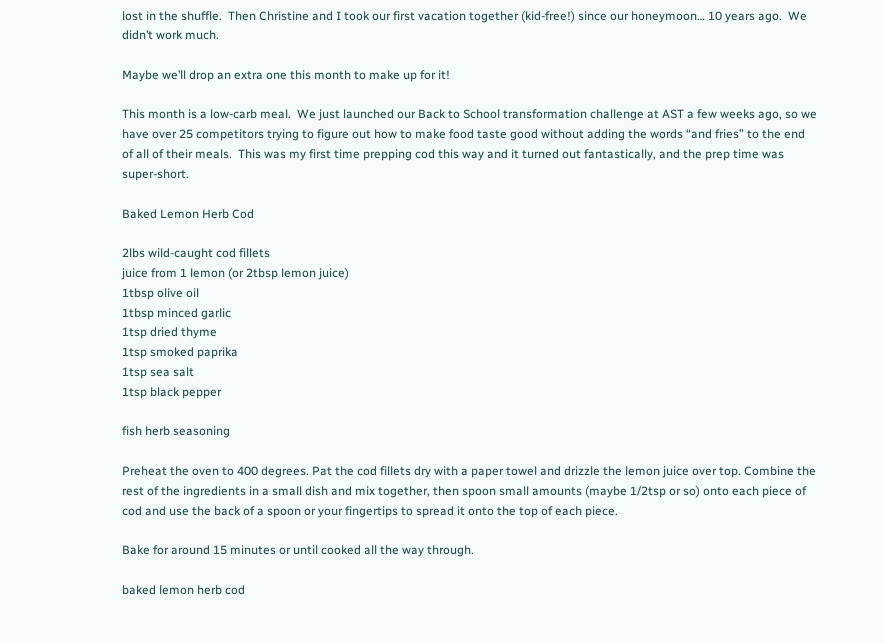lost in the shuffle.  Then Christine and I took our first vacation together (kid-free!) since our honeymoon… 10 years ago.  We didn’t work much.

Maybe we’ll drop an extra one this month to make up for it!

This month is a low-carb meal.  We just launched our Back to School transformation challenge at AST a few weeks ago, so we have over 25 competitors trying to figure out how to make food taste good without adding the words “and fries” to the end of all of their meals.  This was my first time prepping cod this way and it turned out fantastically, and the prep time was super-short.

Baked Lemon Herb Cod

2lbs wild-caught cod fillets
juice from 1 lemon (or 2tbsp lemon juice)
1tbsp olive oil
1tbsp minced garlic
1tsp dried thyme
1tsp smoked paprika
1tsp sea salt
1tsp black pepper

fish herb seasoning

Preheat the oven to 400 degrees. Pat the cod fillets dry with a paper towel and drizzle the lemon juice over top. Combine the rest of the ingredients in a small dish and mix together, then spoon small amounts (maybe 1/2tsp or so) onto each piece of cod and use the back of a spoon or your fingertips to spread it onto the top of each piece.

Bake for around 15 minutes or until cooked all the way through.

baked lemon herb cod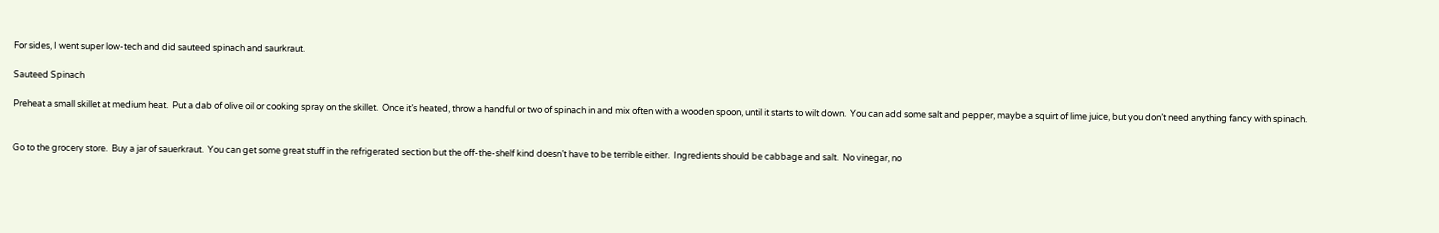For sides, I went super low-tech and did sauteed spinach and saurkraut.

Sauteed Spinach

Preheat a small skillet at medium heat.  Put a dab of olive oil or cooking spray on the skillet.  Once it’s heated, throw a handful or two of spinach in and mix often with a wooden spoon, until it starts to wilt down.  You can add some salt and pepper, maybe a squirt of lime juice, but you don’t need anything fancy with spinach.


Go to the grocery store.  Buy a jar of sauerkraut.  You can get some great stuff in the refrigerated section but the off-the-shelf kind doesn’t have to be terrible either.  Ingredients should be cabbage and salt.  No vinegar, no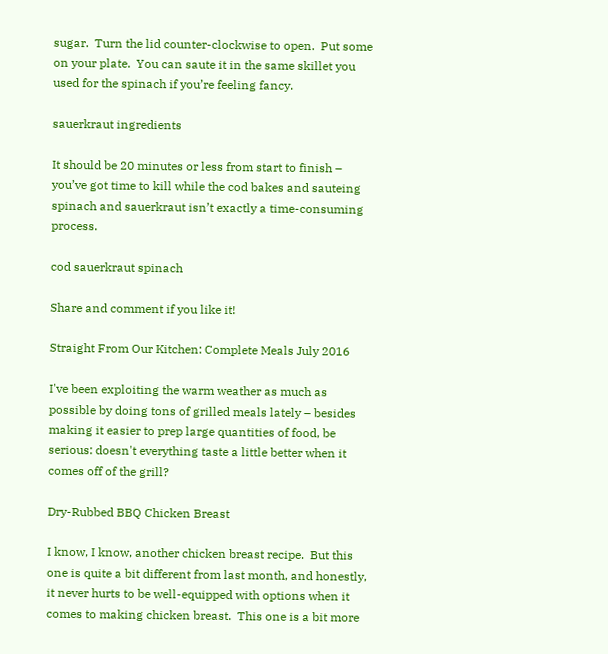sugar.  Turn the lid counter-clockwise to open.  Put some on your plate.  You can saute it in the same skillet you used for the spinach if you’re feeling fancy.

sauerkraut ingredients

It should be 20 minutes or less from start to finish – you’ve got time to kill while the cod bakes and sauteing spinach and sauerkraut isn’t exactly a time-consuming process.

cod sauerkraut spinach

Share and comment if you like it!

Straight From Our Kitchen: Complete Meals July 2016

I've been exploiting the warm weather as much as possible by doing tons of grilled meals lately – besides making it easier to prep large quantities of food, be serious: doesn't everything taste a little better when it comes off of the grill?

Dry-Rubbed BBQ Chicken Breast

I know, I know, another chicken breast recipe.  But this one is quite a bit different from last month, and honestly, it never hurts to be well-equipped with options when it comes to making chicken breast.  This one is a bit more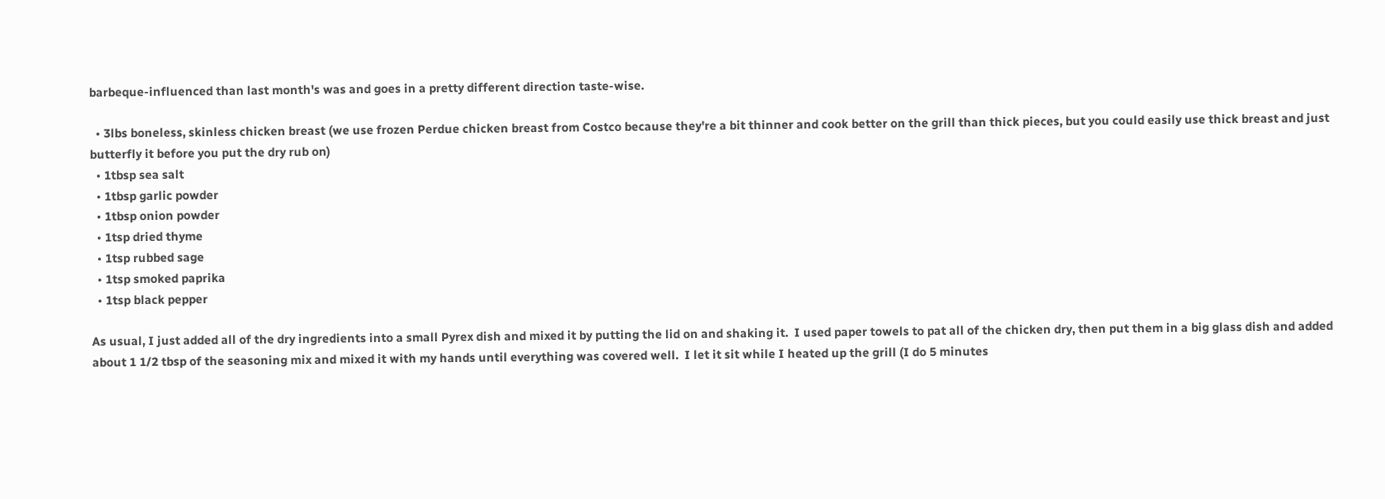barbeque-influenced than last month's was and goes in a pretty different direction taste-wise.

  • 3lbs boneless, skinless chicken breast (we use frozen Perdue chicken breast from Costco because they're a bit thinner and cook better on the grill than thick pieces, but you could easily use thick breast and just butterfly it before you put the dry rub on)
  • 1tbsp sea salt
  • 1tbsp garlic powder
  • 1tbsp onion powder
  • 1tsp dried thyme
  • 1tsp rubbed sage
  • 1tsp smoked paprika
  • 1tsp black pepper

As usual, I just added all of the dry ingredients into a small Pyrex dish and mixed it by putting the lid on and shaking it.  I used paper towels to pat all of the chicken dry, then put them in a big glass dish and added about 1 1/2 tbsp of the seasoning mix and mixed it with my hands until everything was covered well.  I let it sit while I heated up the grill (I do 5 minutes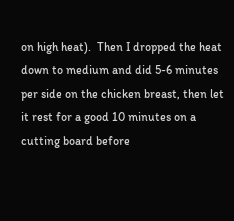on high heat).  Then I dropped the heat down to medium and did 5-6 minutes per side on the chicken breast, then let it rest for a good 10 minutes on a cutting board before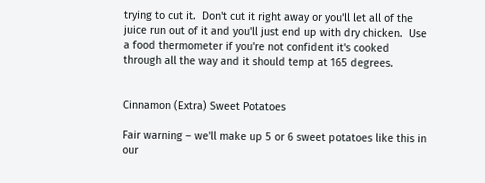trying to cut it.  Don't cut it right away or you'll let all of the juice run out of it and you'll just end up with dry chicken.  Use a food thermometer if you're not confident it's cooked through all the way and it should temp at 165 degrees.


Cinnamon (Extra) Sweet Potatoes

Fair warning – we'll make up 5 or 6 sweet potatoes like this in our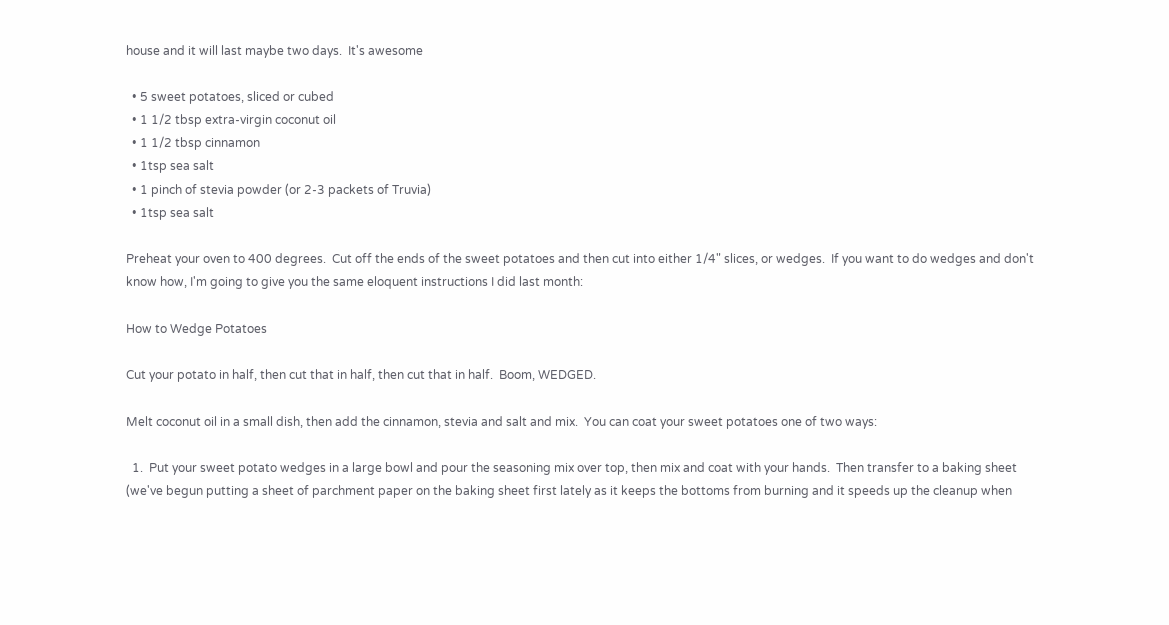house and it will last maybe two days.  It's awesome

  • 5 sweet potatoes, sliced or cubed
  • 1 1/2 tbsp extra-virgin coconut oil
  • 1 1/2 tbsp cinnamon
  • 1tsp sea salt
  • 1 pinch of stevia powder (or 2-3 packets of Truvia)
  • 1tsp sea salt

Preheat your oven to 400 degrees.  Cut off the ends of the sweet potatoes and then cut into either 1/4" slices, or wedges.  If you want to do wedges and don't know how, I'm going to give you the same eloquent instructions I did last month:

How to Wedge Potatoes

Cut your potato in half, then cut that in half, then cut that in half.  Boom, WEDGED.

Melt coconut oil in a small dish, then add the cinnamon, stevia and salt and mix.  You can coat your sweet potatoes one of two ways:

  1.  Put your sweet potato wedges in a large bowl and pour the seasoning mix over top, then mix and coat with your hands.  Then transfer to a baking sheet (we've begun putting a sheet of parchment paper on the baking sheet first lately as it keeps the bottoms from burning and it speeds up the cleanup when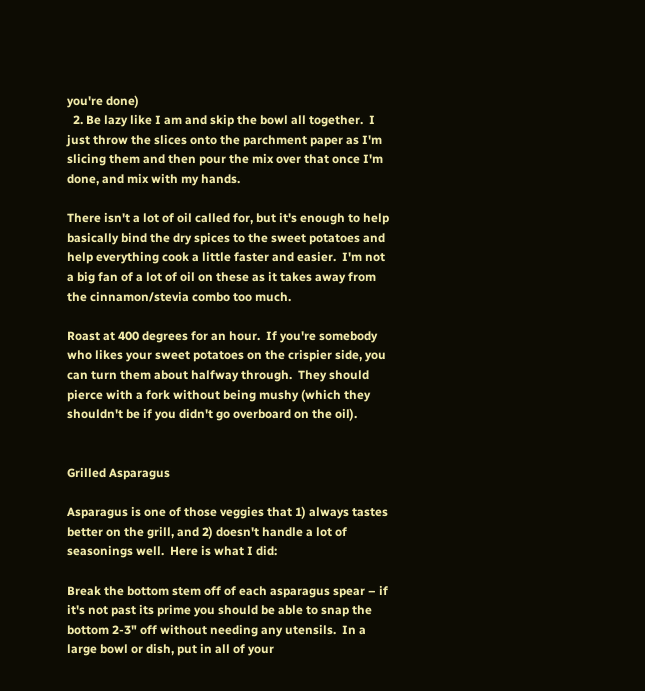you're done)
  2. Be lazy like I am and skip the bowl all together.  I just throw the slices onto the parchment paper as I'm slicing them and then pour the mix over that once I'm done, and mix with my hands.

There isn't a lot of oil called for, but it's enough to help basically bind the dry spices to the sweet potatoes and help everything cook a little faster and easier.  I'm not a big fan of a lot of oil on these as it takes away from the cinnamon/stevia combo too much.

Roast at 400 degrees for an hour.  If you're somebody who likes your sweet potatoes on the crispier side, you can turn them about halfway through.  They should pierce with a fork without being mushy (which they shouldn't be if you didn't go overboard on the oil).


Grilled Asparagus

Asparagus is one of those veggies that 1) always tastes better on the grill, and 2) doesn't handle a lot of seasonings well.  Here is what I did:

Break the bottom stem off of each asparagus spear – if it's not past its prime you should be able to snap the bottom 2-3" off without needing any utensils.  In a large bowl or dish, put in all of your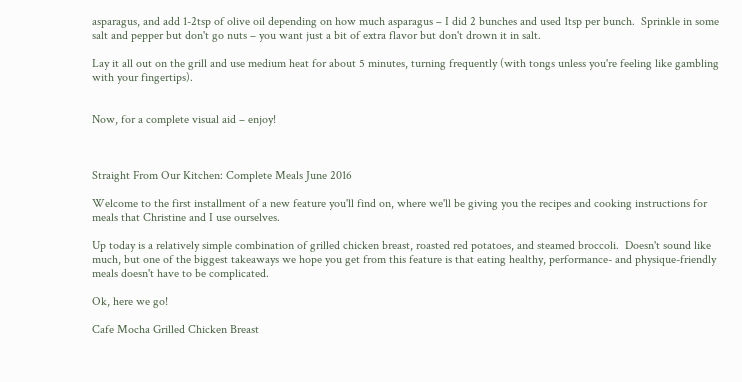asparagus, and add 1-2tsp of olive oil depending on how much asparagus – I did 2 bunches and used 1tsp per bunch.  Sprinkle in some salt and pepper but don't go nuts – you want just a bit of extra flavor but don't drown it in salt.

Lay it all out on the grill and use medium heat for about 5 minutes, turning frequently (with tongs unless you're feeling like gambling with your fingertips).


Now, for a complete visual aid – enjoy!



Straight From Our Kitchen: Complete Meals June 2016

Welcome to the first installment of a new feature you'll find on, where we'll be giving you the recipes and cooking instructions for meals that Christine and I use ourselves.

Up today is a relatively simple combination of grilled chicken breast, roasted red potatoes, and steamed broccoli.  Doesn't sound like much, but one of the biggest takeaways we hope you get from this feature is that eating healthy, performance- and physique-friendly meals doesn't have to be complicated.

Ok, here we go!

Cafe Mocha Grilled Chicken Breast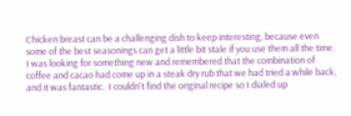Chicken breast can be a challenging dish to keep interesting, because even some of the best seasonings can get a little bit stale if you use them all the time.  I was looking for something new and remembered that the combination of coffee and cacao had come up in a steak dry rub that we had tried a while back, and it was fantastic.  I couldn't find the original recipe so I dialed up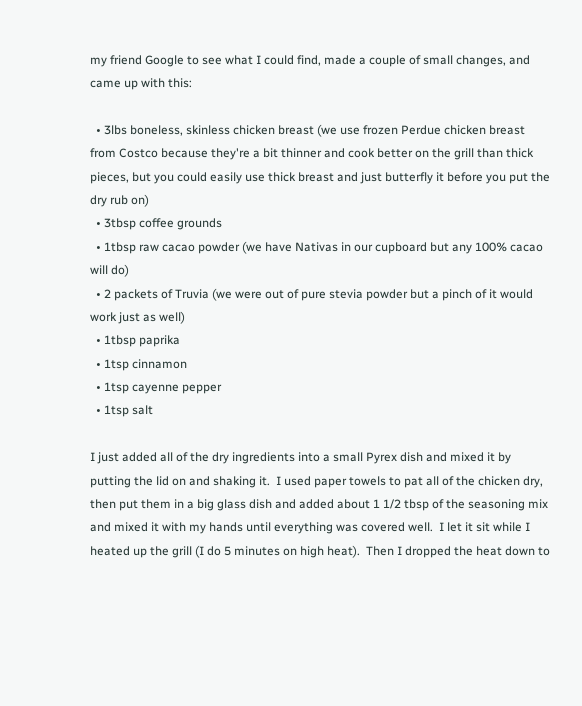my friend Google to see what I could find, made a couple of small changes, and came up with this:

  • 3lbs boneless, skinless chicken breast (we use frozen Perdue chicken breast from Costco because they're a bit thinner and cook better on the grill than thick pieces, but you could easily use thick breast and just butterfly it before you put the dry rub on)
  • 3tbsp coffee grounds
  • 1tbsp raw cacao powder (we have Nativas in our cupboard but any 100% cacao will do)
  • 2 packets of Truvia (we were out of pure stevia powder but a pinch of it would work just as well)
  • 1tbsp paprika
  • 1tsp cinnamon
  • 1tsp cayenne pepper
  • 1tsp salt

I just added all of the dry ingredients into a small Pyrex dish and mixed it by putting the lid on and shaking it.  I used paper towels to pat all of the chicken dry, then put them in a big glass dish and added about 1 1/2 tbsp of the seasoning mix and mixed it with my hands until everything was covered well.  I let it sit while I heated up the grill (I do 5 minutes on high heat).  Then I dropped the heat down to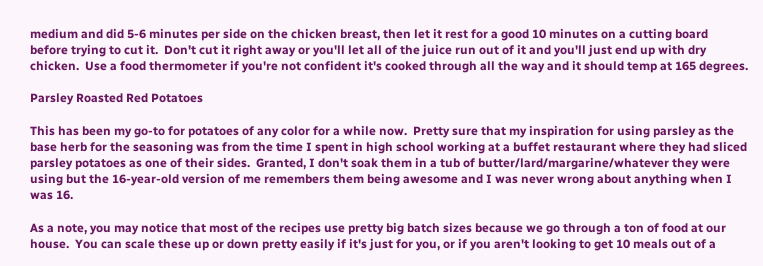medium and did 5-6 minutes per side on the chicken breast, then let it rest for a good 10 minutes on a cutting board before trying to cut it.  Don't cut it right away or you'll let all of the juice run out of it and you'll just end up with dry chicken.  Use a food thermometer if you're not confident it's cooked through all the way and it should temp at 165 degrees.

Parsley Roasted Red Potatoes

This has been my go-to for potatoes of any color for a while now.  Pretty sure that my inspiration for using parsley as the base herb for the seasoning was from the time I spent in high school working at a buffet restaurant where they had sliced parsley potatoes as one of their sides.  Granted, I don't soak them in a tub of butter/lard/margarine/whatever they were using but the 16-year-old version of me remembers them being awesome and I was never wrong about anything when I was 16.

As a note, you may notice that most of the recipes use pretty big batch sizes because we go through a ton of food at our house.  You can scale these up or down pretty easily if it's just for you, or if you aren't looking to get 10 meals out of a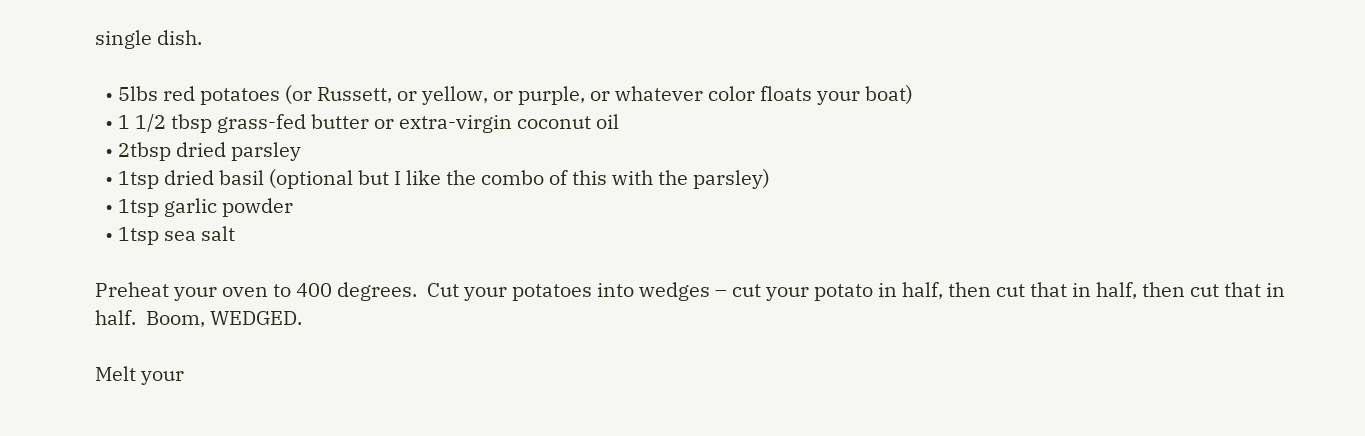single dish.

  • 5lbs red potatoes (or Russett, or yellow, or purple, or whatever color floats your boat)
  • 1 1/2 tbsp grass-fed butter or extra-virgin coconut oil
  • 2tbsp dried parsley
  • 1tsp dried basil (optional but I like the combo of this with the parsley)
  • 1tsp garlic powder
  • 1tsp sea salt

Preheat your oven to 400 degrees.  Cut your potatoes into wedges – cut your potato in half, then cut that in half, then cut that in half.  Boom, WEDGED.

Melt your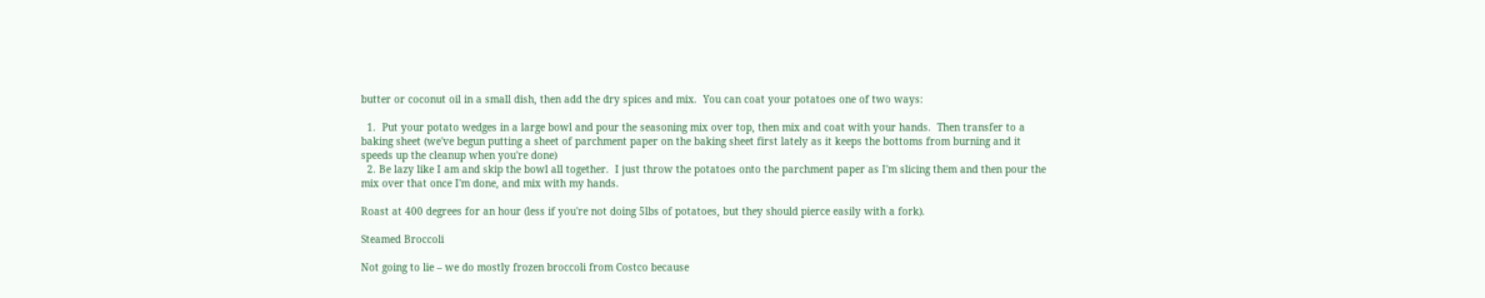butter or coconut oil in a small dish, then add the dry spices and mix.  You can coat your potatoes one of two ways:

  1.  Put your potato wedges in a large bowl and pour the seasoning mix over top, then mix and coat with your hands.  Then transfer to a baking sheet (we've begun putting a sheet of parchment paper on the baking sheet first lately as it keeps the bottoms from burning and it speeds up the cleanup when you're done)
  2. Be lazy like I am and skip the bowl all together.  I just throw the potatoes onto the parchment paper as I'm slicing them and then pour the mix over that once I'm done, and mix with my hands.

Roast at 400 degrees for an hour (less if you're not doing 5lbs of potatoes, but they should pierce easily with a fork).

Steamed Broccoli

Not going to lie – we do mostly frozen broccoli from Costco because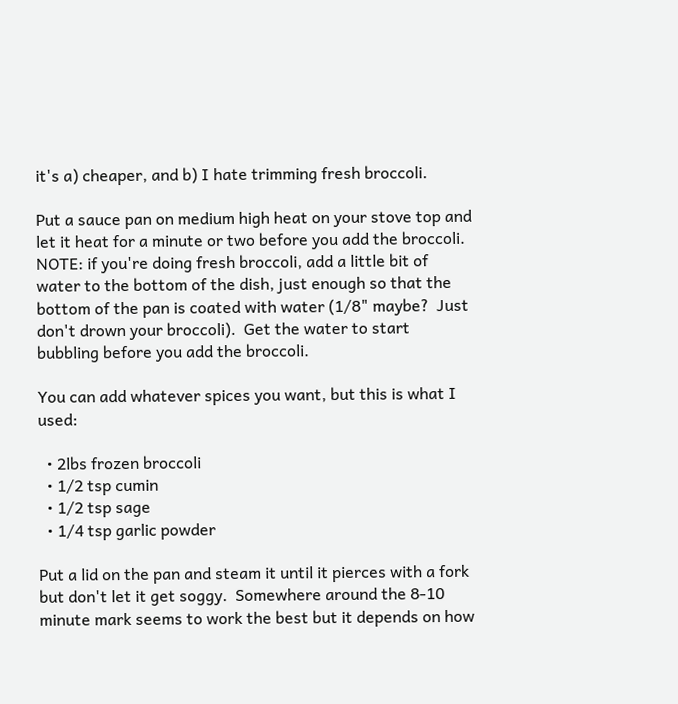it's a) cheaper, and b) I hate trimming fresh broccoli.

Put a sauce pan on medium high heat on your stove top and let it heat for a minute or two before you add the broccoli.  NOTE: if you're doing fresh broccoli, add a little bit of water to the bottom of the dish, just enough so that the bottom of the pan is coated with water (1/8" maybe?  Just don't drown your broccoli).  Get the water to start bubbling before you add the broccoli.

You can add whatever spices you want, but this is what I used:

  • 2lbs frozen broccoli
  • 1/2 tsp cumin
  • 1/2 tsp sage
  • 1/4 tsp garlic powder

Put a lid on the pan and steam it until it pierces with a fork but don't let it get soggy.  Somewhere around the 8-10 minute mark seems to work the best but it depends on how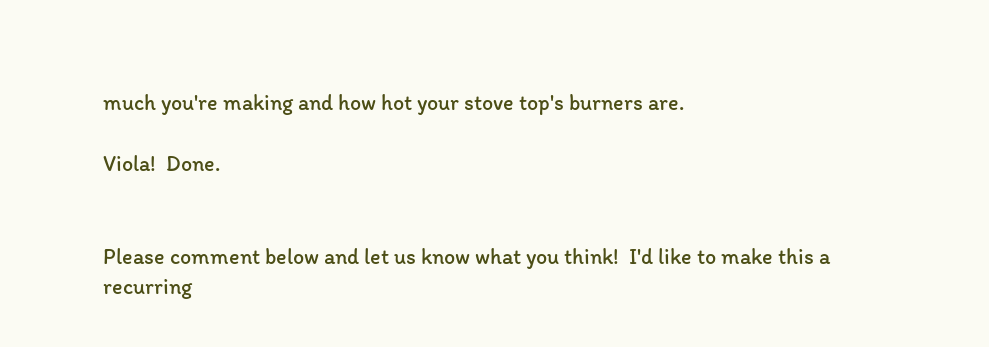much you're making and how hot your stove top's burners are.

Viola!  Done.


Please comment below and let us know what you think!  I'd like to make this a recurring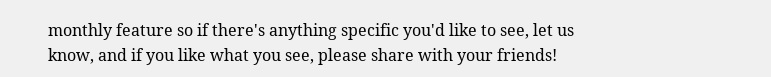monthly feature so if there's anything specific you'd like to see, let us know, and if you like what you see, please share with your friends!